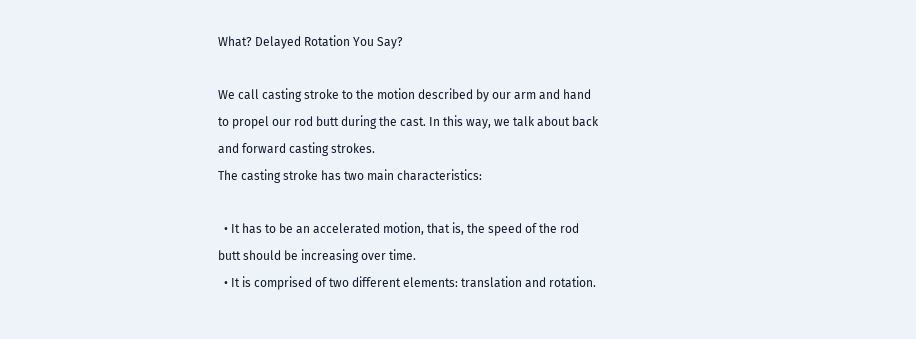What? Delayed Rotation You Say?

We call casting stroke to the motion described by our arm and hand to propel our rod butt during the cast. In this way, we talk about back and forward casting strokes.
The casting stroke has two main characteristics:

  • It has to be an accelerated motion, that is, the speed of the rod butt should be increasing over time.
  • It is comprised of two different elements: translation and rotation.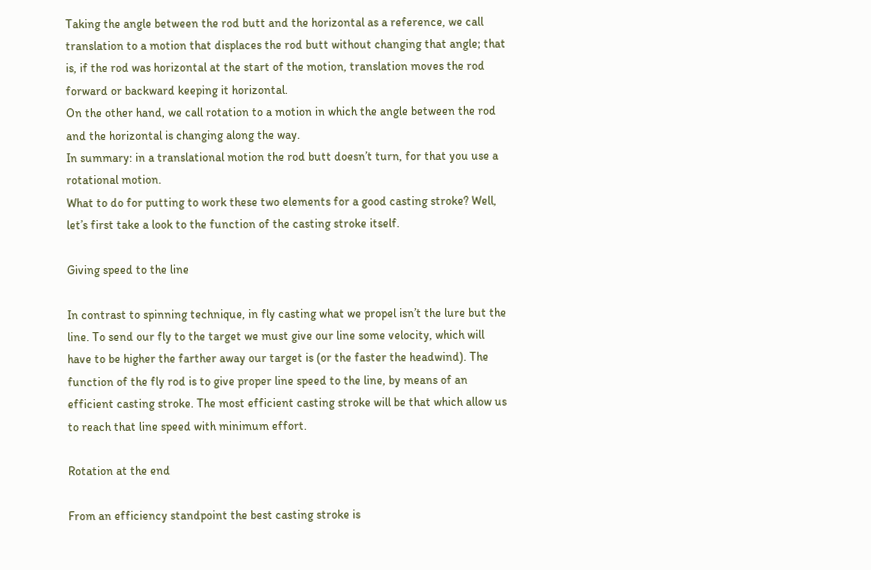Taking the angle between the rod butt and the horizontal as a reference, we call translation to a motion that displaces the rod butt without changing that angle; that is, if the rod was horizontal at the start of the motion, translation moves the rod forward or backward keeping it horizontal.
On the other hand, we call rotation to a motion in which the angle between the rod and the horizontal is changing along the way.
In summary: in a translational motion the rod butt doesn’t turn, for that you use a rotational motion.
What to do for putting to work these two elements for a good casting stroke? Well, let’s first take a look to the function of the casting stroke itself.

Giving speed to the line

In contrast to spinning technique, in fly casting what we propel isn’t the lure but the line. To send our fly to the target we must give our line some velocity, which will have to be higher the farther away our target is (or the faster the headwind). The function of the fly rod is to give proper line speed to the line, by means of an efficient casting stroke. The most efficient casting stroke will be that which allow us to reach that line speed with minimum effort.

Rotation at the end

From an efficiency standpoint the best casting stroke is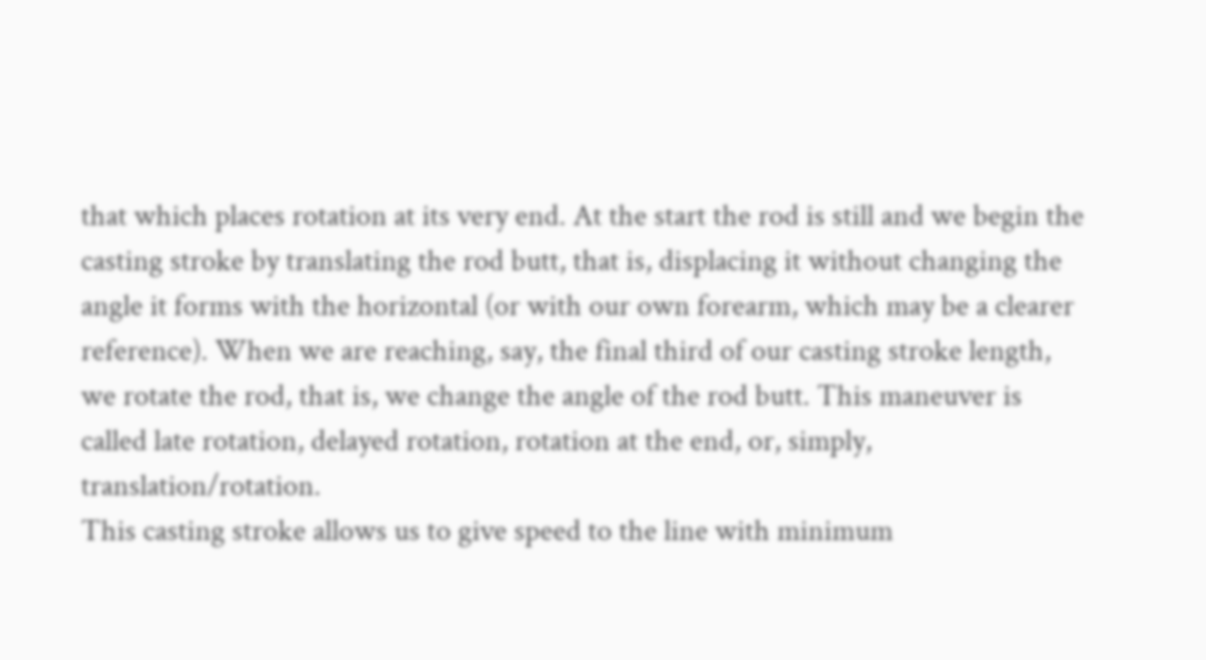that which places rotation at its very end. At the start the rod is still and we begin the casting stroke by translating the rod butt, that is, displacing it without changing the angle it forms with the horizontal (or with our own forearm, which may be a clearer reference). When we are reaching, say, the final third of our casting stroke length, we rotate the rod, that is, we change the angle of the rod butt. This maneuver is called late rotation, delayed rotation, rotation at the end, or, simply, translation/rotation.
This casting stroke allows us to give speed to the line with minimum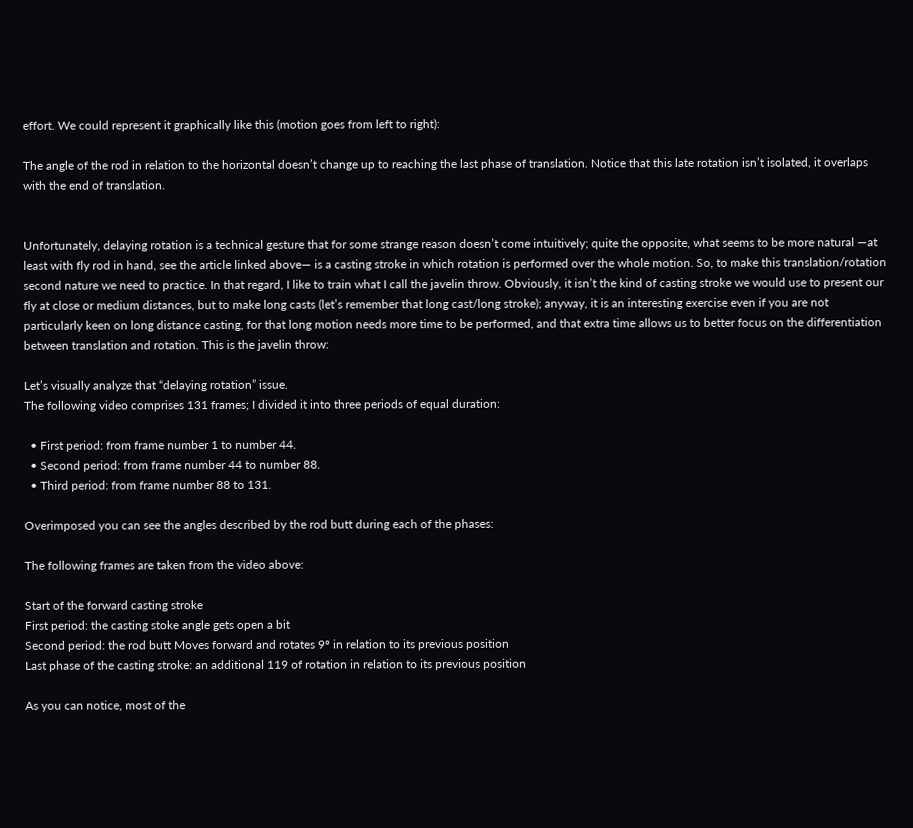effort. We could represent it graphically like this (motion goes from left to right):

The angle of the rod in relation to the horizontal doesn’t change up to reaching the last phase of translation. Notice that this late rotation isn’t isolated, it overlaps with the end of translation.


Unfortunately, delaying rotation is a technical gesture that for some strange reason doesn’t come intuitively; quite the opposite, what seems to be more natural —at least with fly rod in hand, see the article linked above— is a casting stroke in which rotation is performed over the whole motion. So, to make this translation/rotation second nature we need to practice. In that regard, I like to train what I call the javelin throw. Obviously, it isn’t the kind of casting stroke we would use to present our fly at close or medium distances, but to make long casts (let’s remember that long cast/long stroke); anyway, it is an interesting exercise even if you are not particularly keen on long distance casting, for that long motion needs more time to be performed, and that extra time allows us to better focus on the differentiation between translation and rotation. This is the javelin throw:

Let’s visually analyze that “delaying rotation” issue.
The following video comprises 131 frames; I divided it into three periods of equal duration:

  • First period: from frame number 1 to number 44.
  • Second period: from frame number 44 to number 88.
  • Third period: from frame number 88 to 131.

Overimposed you can see the angles described by the rod butt during each of the phases:

The following frames are taken from the video above:

Start of the forward casting stroke
First period: the casting stoke angle gets open a bit
Second period: the rod butt Moves forward and rotates 9º in relation to its previous position
Last phase of the casting stroke: an additional 119 of rotation in relation to its previous position

As you can notice, most of the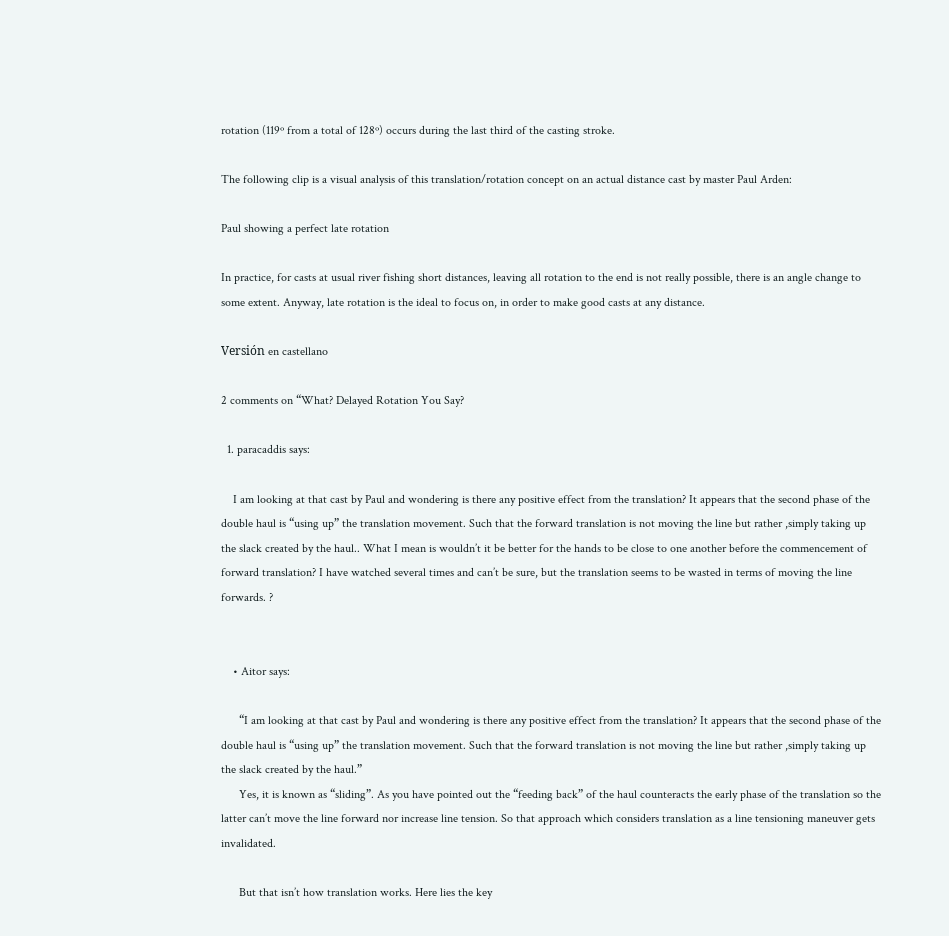rotation (119º from a total of 128º) occurs during the last third of the casting stroke.

The following clip is a visual analysis of this translation/rotation concept on an actual distance cast by master Paul Arden:

Paul showing a perfect late rotation

In practice, for casts at usual river fishing short distances, leaving all rotation to the end is not really possible, there is an angle change to some extent. Anyway, late rotation is the ideal to focus on, in order to make good casts at any distance.

Versión en castellano

2 comments on “What? Delayed Rotation You Say?

  1. paracaddis says:

    I am looking at that cast by Paul and wondering is there any positive effect from the translation? It appears that the second phase of the double haul is “using up” the translation movement. Such that the forward translation is not moving the line but rather ,simply taking up the slack created by the haul.. What I mean is wouldn’t it be better for the hands to be close to one another before the commencement of forward translation? I have watched several times and can’t be sure, but the translation seems to be wasted in terms of moving the line forwards. ?


    • Aitor says:

      “I am looking at that cast by Paul and wondering is there any positive effect from the translation? It appears that the second phase of the double haul is “using up” the translation movement. Such that the forward translation is not moving the line but rather ,simply taking up the slack created by the haul.”
      Yes, it is known as “sliding”. As you have pointed out the “feeding back” of the haul counteracts the early phase of the translation so the latter can’t move the line forward nor increase line tension. So that approach which considers translation as a line tensioning maneuver gets invalidated.

      But that isn’t how translation works. Here lies the key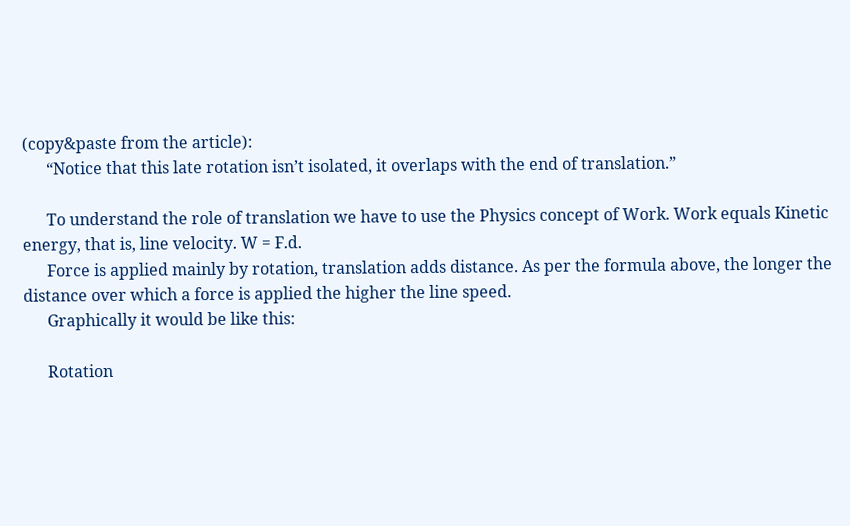(copy&paste from the article):
      “Notice that this late rotation isn’t isolated, it overlaps with the end of translation.”

      To understand the role of translation we have to use the Physics concept of Work. Work equals Kinetic energy, that is, line velocity. W = F.d.
      Force is applied mainly by rotation, translation adds distance. As per the formula above, the longer the distance over which a force is applied the higher the line speed.
      Graphically it would be like this:

      Rotation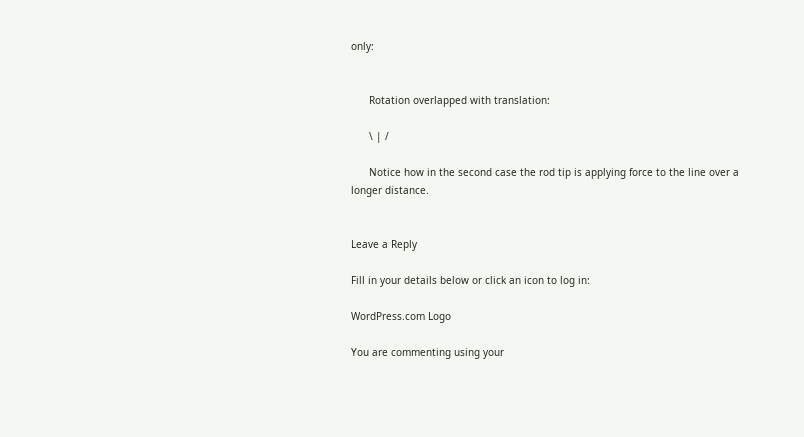only:


      Rotation overlapped with translation:

      \ | /

      Notice how in the second case the rod tip is applying force to the line over a longer distance.


Leave a Reply

Fill in your details below or click an icon to log in:

WordPress.com Logo

You are commenting using your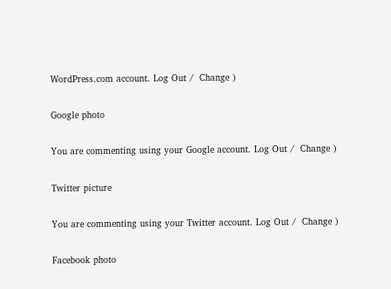WordPress.com account. Log Out /  Change )

Google photo

You are commenting using your Google account. Log Out /  Change )

Twitter picture

You are commenting using your Twitter account. Log Out /  Change )

Facebook photo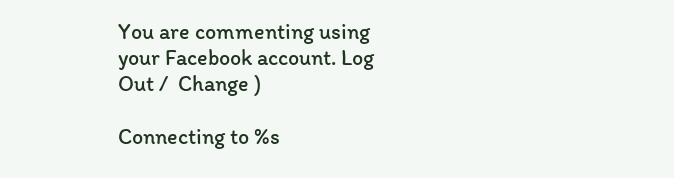You are commenting using your Facebook account. Log Out /  Change )

Connecting to %s